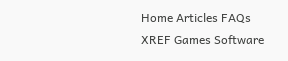Home Articles FAQs XREF Games Software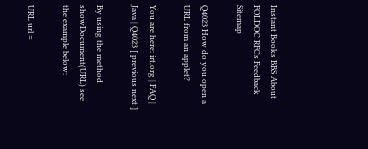Instant Books BBS About FOLDOC RFCs Feedback Sitemap

Q4023 How do you open a URL from an applet?

You are here: irt.org | FAQ | Java | Q4023 [ previous next ]

By using the method showDocument(URL) see the example below:

URL url =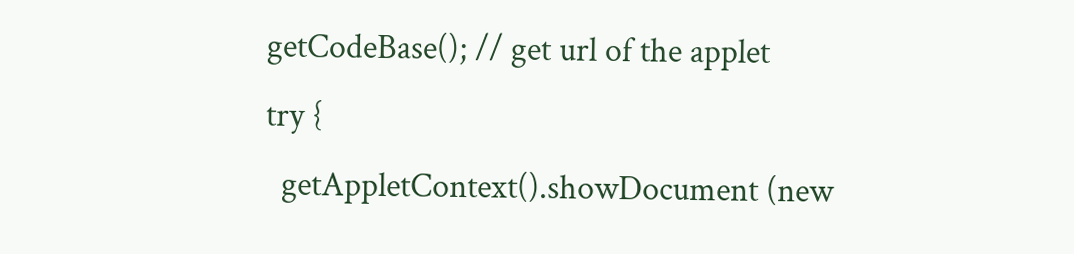getCodeBase(); // get url of the applet
try {
  getAppletContext().showDocument (new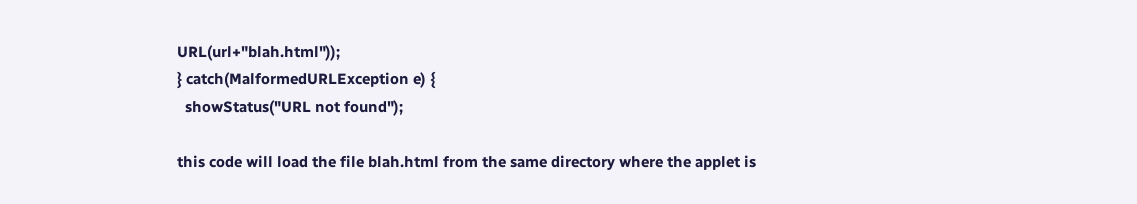URL(url+"blah.html"));
} catch(MalformedURLException e) {
  showStatus("URL not found");

this code will load the file blah.html from the same directory where the applet is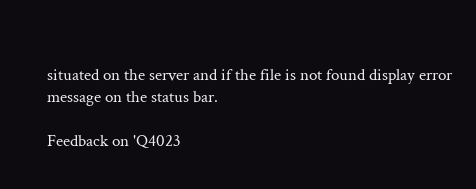situated on the server and if the file is not found display error message on the status bar.

Feedback on 'Q4023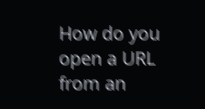How do you open a URL from an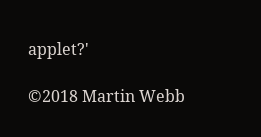applet?'

©2018 Martin Webb